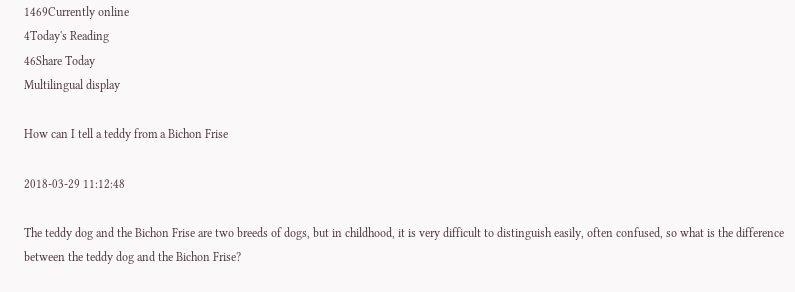1469Currently online
4Today's Reading
46Share Today
Multilingual display

How can I tell a teddy from a Bichon Frise

2018-03-29 11:12:48

The teddy dog and the Bichon Frise are two breeds of dogs, but in childhood, it is very difficult to distinguish easily, often confused, so what is the difference between the teddy dog and the Bichon Frise?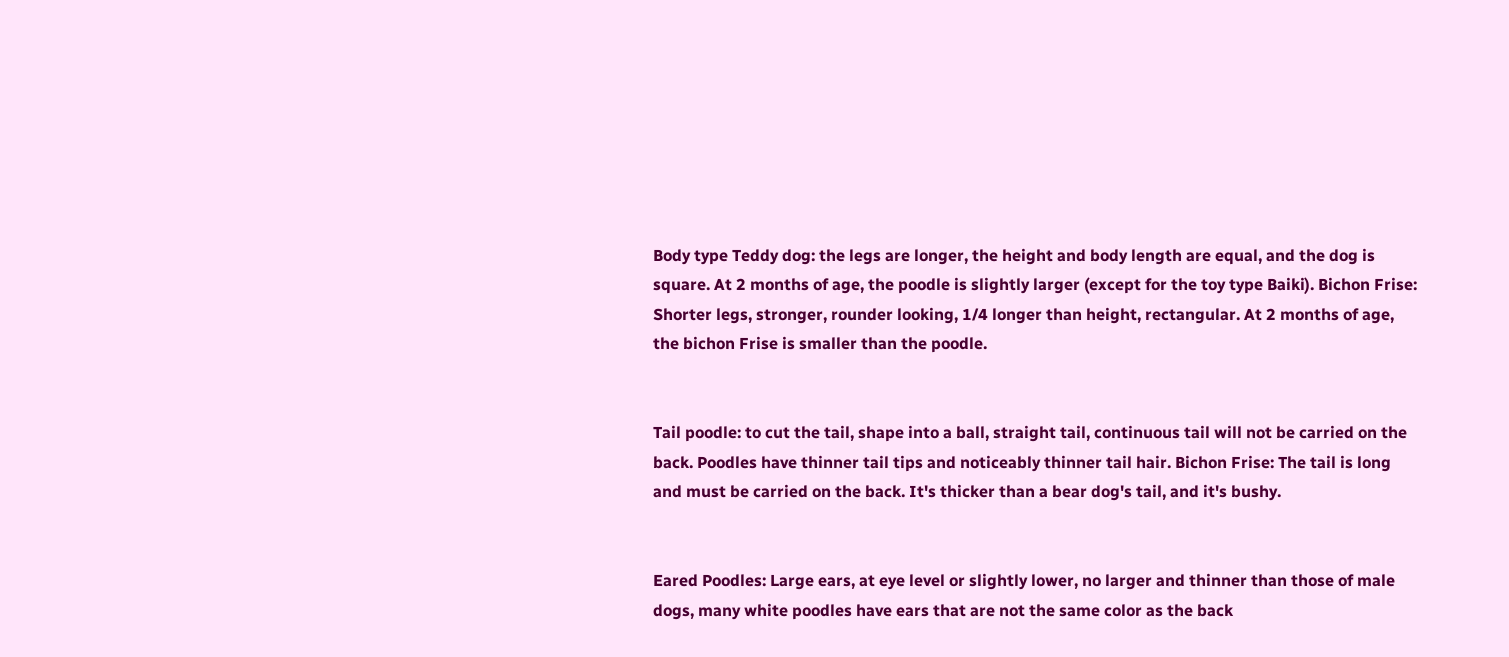Body type Teddy dog: the legs are longer, the height and body length are equal, and the dog is square. At 2 months of age, the poodle is slightly larger (except for the toy type Baiki). Bichon Frise: Shorter legs, stronger, rounder looking, 1/4 longer than height, rectangular. At 2 months of age, the bichon Frise is smaller than the poodle.


Tail poodle: to cut the tail, shape into a ball, straight tail, continuous tail will not be carried on the back. Poodles have thinner tail tips and noticeably thinner tail hair. Bichon Frise: The tail is long and must be carried on the back. It's thicker than a bear dog's tail, and it's bushy.


Eared Poodles: Large ears, at eye level or slightly lower, no larger and thinner than those of male dogs, many white poodles have ears that are not the same color as the back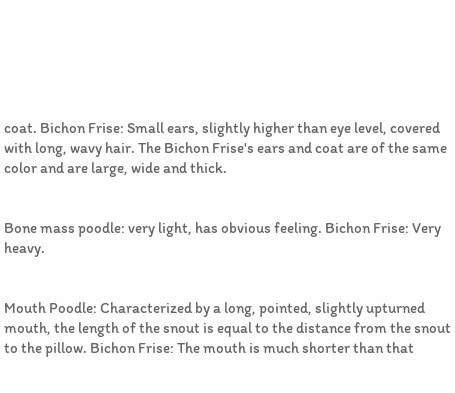coat. Bichon Frise: Small ears, slightly higher than eye level, covered with long, wavy hair. The Bichon Frise's ears and coat are of the same color and are large, wide and thick.


Bone mass poodle: very light, has obvious feeling. Bichon Frise: Very heavy.


Mouth Poodle: Characterized by a long, pointed, slightly upturned mouth, the length of the snout is equal to the distance from the snout to the pillow. Bichon Frise: The mouth is much shorter than that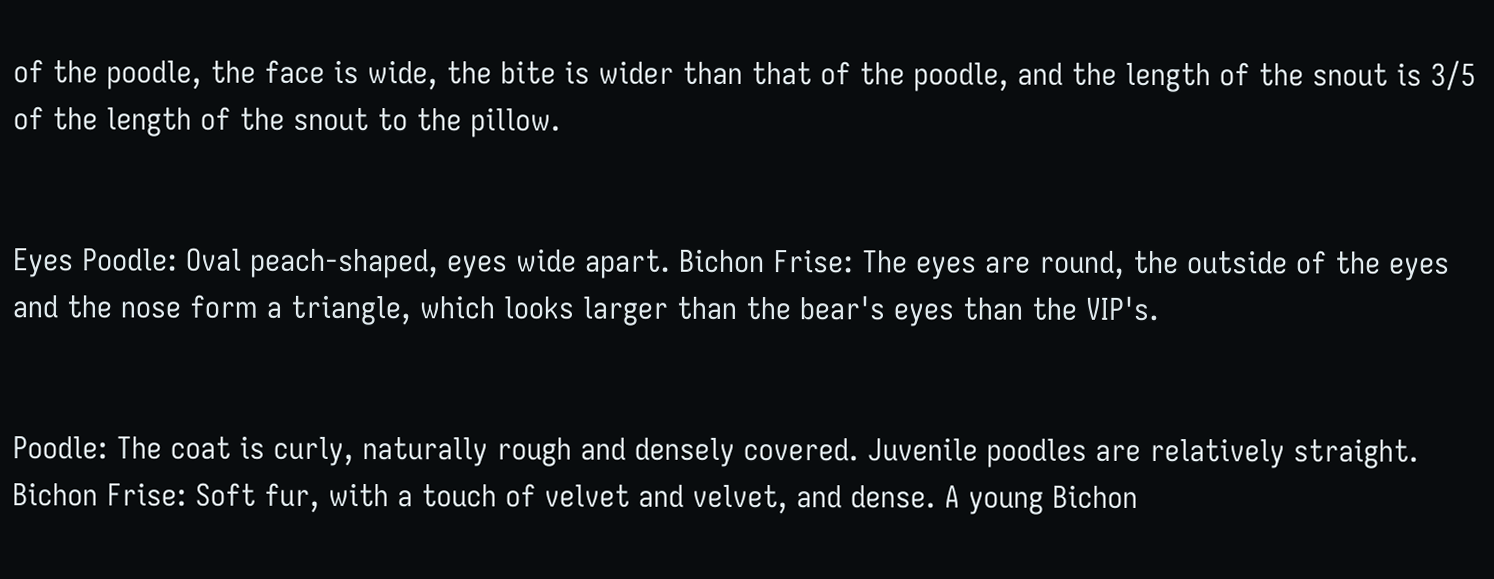of the poodle, the face is wide, the bite is wider than that of the poodle, and the length of the snout is 3/5 of the length of the snout to the pillow.


Eyes Poodle: Oval peach-shaped, eyes wide apart. Bichon Frise: The eyes are round, the outside of the eyes and the nose form a triangle, which looks larger than the bear's eyes than the VIP's.


Poodle: The coat is curly, naturally rough and densely covered. Juvenile poodles are relatively straight. Bichon Frise: Soft fur, with a touch of velvet and velvet, and dense. A young Bichon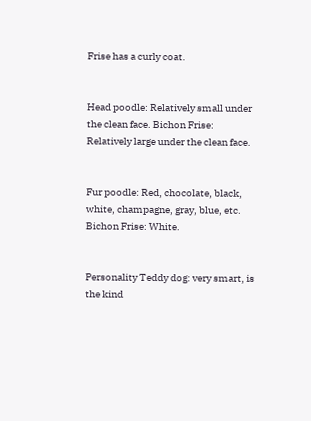Frise has a curly coat.


Head poodle: Relatively small under the clean face. Bichon Frise: Relatively large under the clean face.


Fur poodle: Red, chocolate, black, white, champagne, gray, blue, etc. Bichon Frise: White.


Personality Teddy dog: very smart, is the kind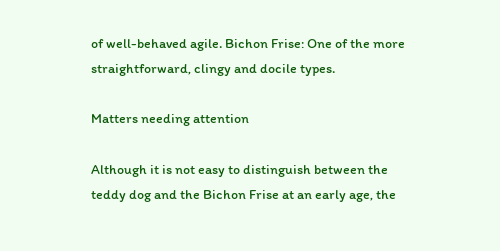of well-behaved agile. Bichon Frise: One of the more straightforward, clingy and docile types.

Matters needing attention

Although it is not easy to distinguish between the teddy dog and the Bichon Frise at an early age, the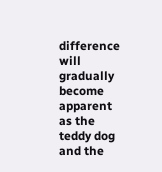difference will gradually become apparent as the teddy dog and the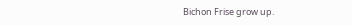Bichon Frise grow up.